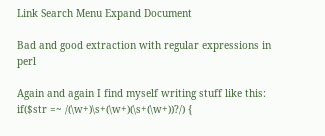Link Search Menu Expand Document

Bad and good extraction with regular expressions in perl

Again and again I find myself writing stuff like this:
if($str =~ /(\w+)\s+(\w+)(\s+(\w+))?/) {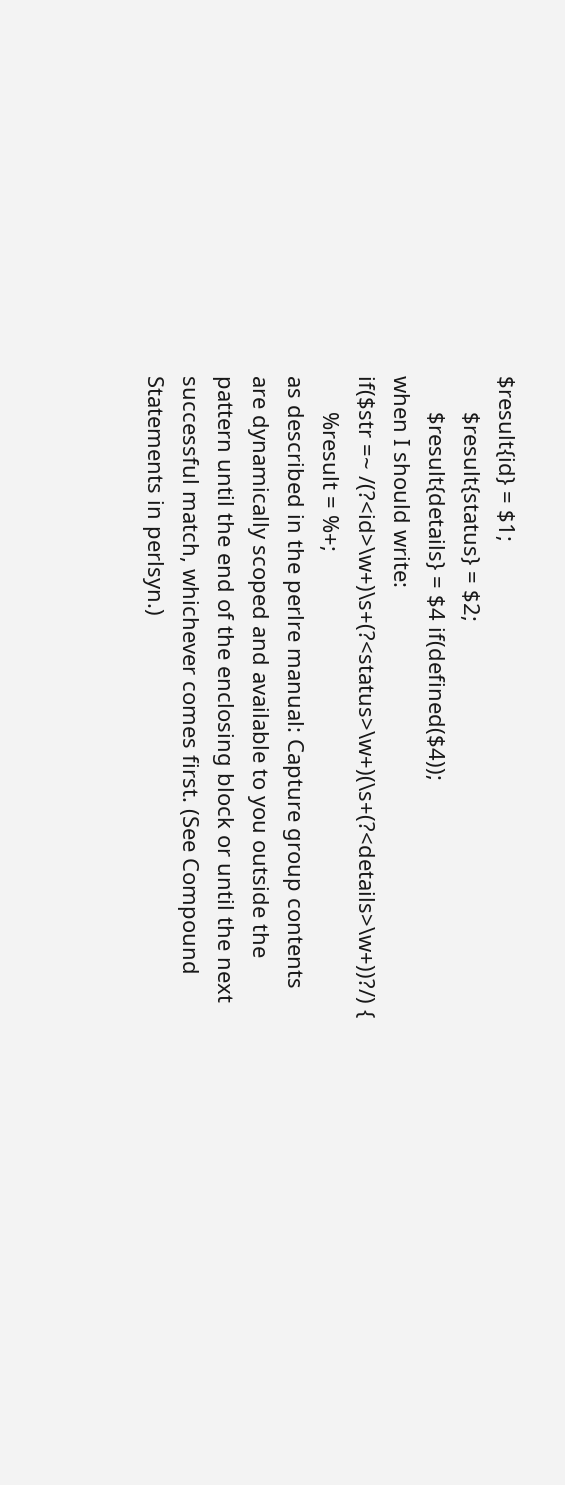$result{id} = $1;
      $result{status} = $2;
      $result{details} = $4 if(defined($4));
when I should write:
if($str =~ /(?<id>\w+)\s+(?<status>\w+)(\s+(?<details>\w+))?/) {
      %result = %+;
as described in the perlre manual: Capture group contents are dynamically scoped and available to you outside the pattern until the end of the enclosing block or until the next successful match, whichever comes first. (See Compound Statements in perlsyn.)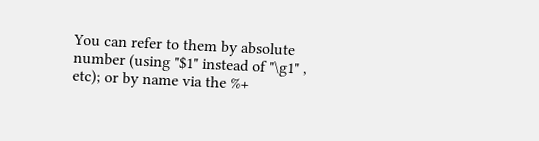You can refer to them by absolute number (using "$1" instead of "\g1" , etc); or by name via the %+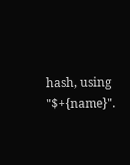hash, using "$+{name}".